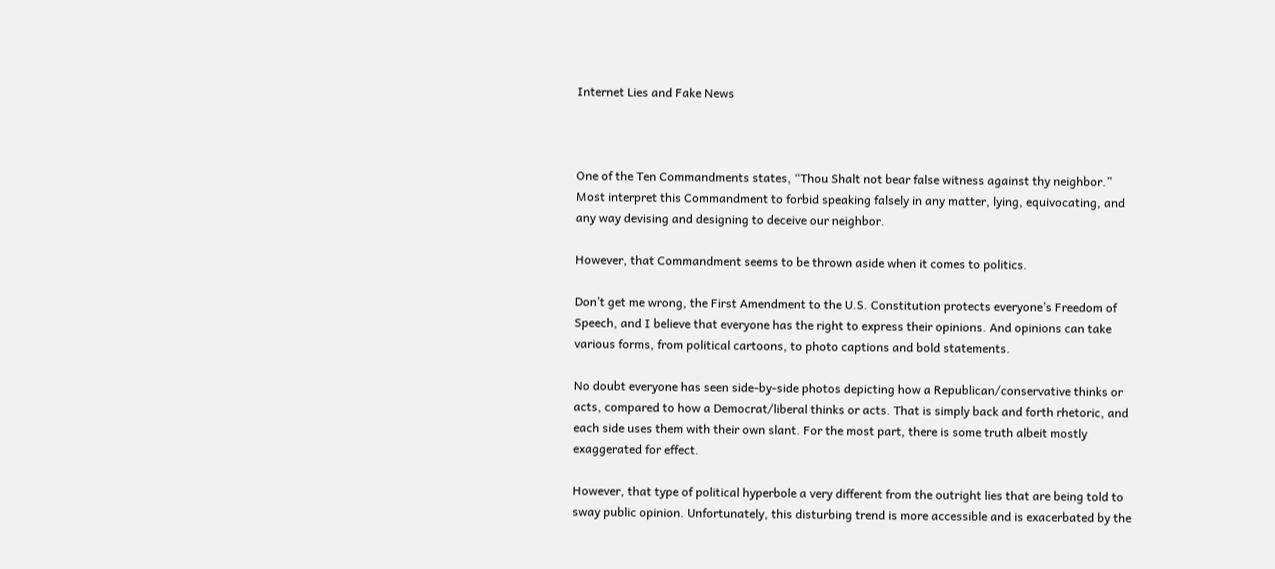Internet Lies and Fake News



One of the Ten Commandments states, “Thou Shalt not bear false witness against thy neighbor.” Most interpret this Commandment to forbid speaking falsely in any matter, lying, equivocating, and any way devising and designing to deceive our neighbor.

However, that Commandment seems to be thrown aside when it comes to politics.

Don’t get me wrong, the First Amendment to the U.S. Constitution protects everyone’s Freedom of Speech, and I believe that everyone has the right to express their opinions. And opinions can take various forms, from political cartoons, to photo captions and bold statements.

No doubt everyone has seen side-by-side photos depicting how a Republican/conservative thinks or acts, compared to how a Democrat/liberal thinks or acts. That is simply back and forth rhetoric, and each side uses them with their own slant. For the most part, there is some truth albeit mostly exaggerated for effect.

However, that type of political hyperbole a very different from the outright lies that are being told to sway public opinion. Unfortunately, this disturbing trend is more accessible and is exacerbated by the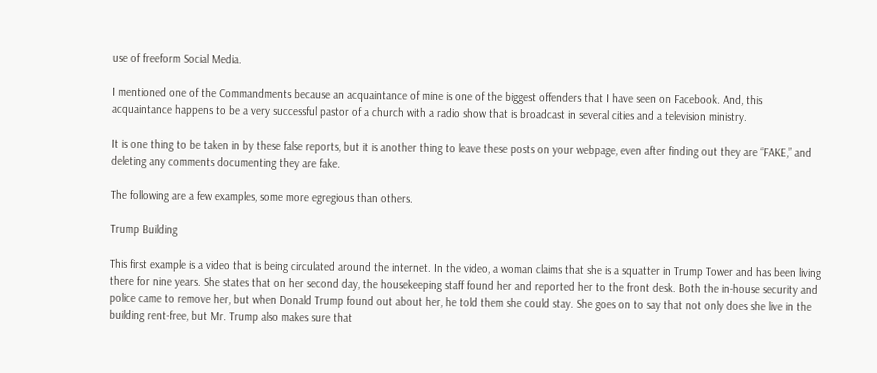use of freeform Social Media.

I mentioned one of the Commandments because an acquaintance of mine is one of the biggest offenders that I have seen on Facebook. And, this acquaintance happens to be a very successful pastor of a church with a radio show that is broadcast in several cities and a television ministry.

It is one thing to be taken in by these false reports, but it is another thing to leave these posts on your webpage, even after finding out they are “FAKE,” and deleting any comments documenting they are fake.

The following are a few examples, some more egregious than others.

Trump Building

This first example is a video that is being circulated around the internet. In the video, a woman claims that she is a squatter in Trump Tower and has been living there for nine years. She states that on her second day, the housekeeping staff found her and reported her to the front desk. Both the in-house security and police came to remove her, but when Donald Trump found out about her, he told them she could stay. She goes on to say that not only does she live in the building rent-free, but Mr. Trump also makes sure that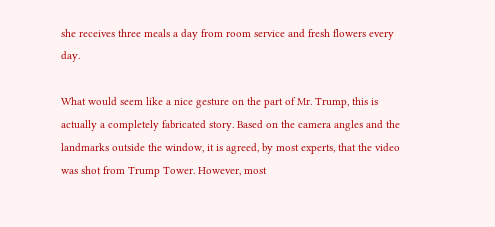she receives three meals a day from room service and fresh flowers every day.

What would seem like a nice gesture on the part of Mr. Trump, this is actually a completely fabricated story. Based on the camera angles and the landmarks outside the window, it is agreed, by most experts, that the video was shot from Trump Tower. However, most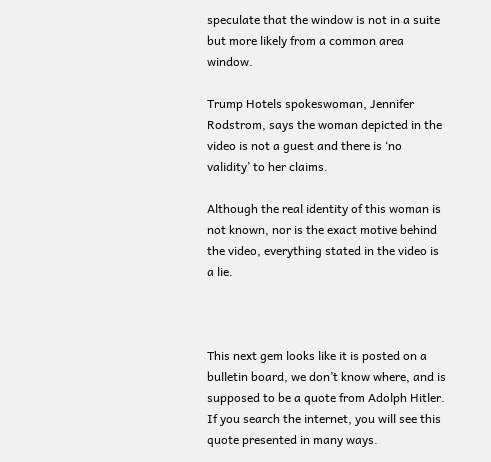speculate that the window is not in a suite but more likely from a common area window.

Trump Hotels spokeswoman, Jennifer Rodstrom, says the woman depicted in the video is not a guest and there is ‘no validity’ to her claims.

Although the real identity of this woman is not known, nor is the exact motive behind the video, everything stated in the video is a lie.



This next gem looks like it is posted on a bulletin board, we don’t know where, and is supposed to be a quote from Adolph Hitler. If you search the internet, you will see this quote presented in many ways.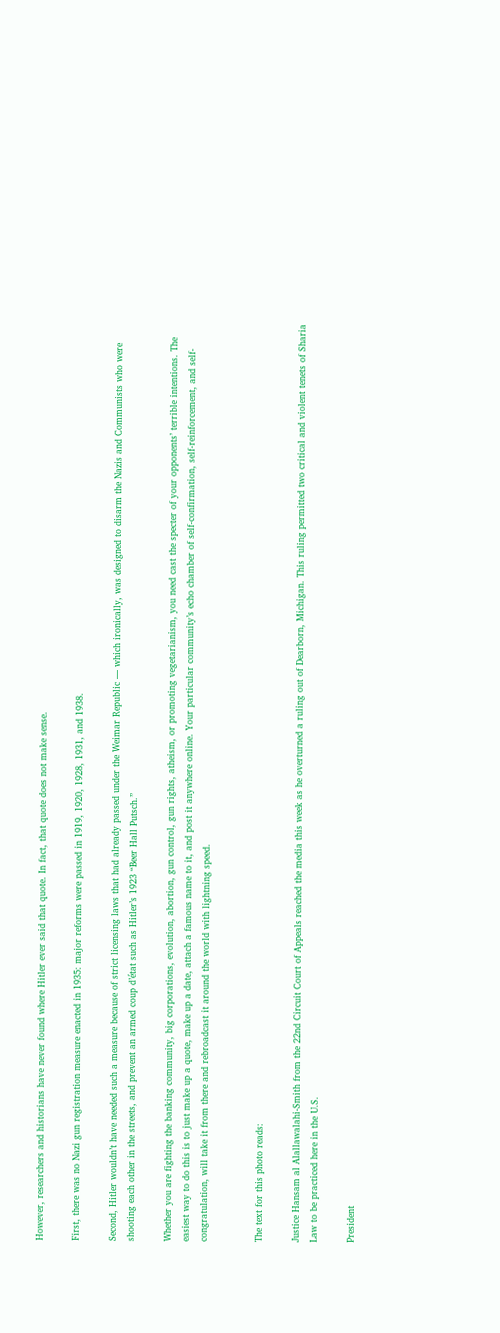However, researchers and historians have never found where Hitler ever said that quote. In fact, that quote does not make sense.

First, there was no Nazi gun registration measure enacted in 1935: major reforms were passed in 1919, 1920, 1928, 1931, and 1938.

Second, Hitler wouldn’t have needed such a measure because of strict licensing laws that had already passed under the Weimar Republic — which ironically, was designed to disarm the Nazis and Communists who were shooting each other in the streets, and prevent an armed coup d’état such as Hitler’s 1923 “Beer Hall Putsch.”

Whether you are fighting the banking community, big corporations, evolution, abortion, gun control, gun rights, atheism, or promoting vegetarianism, you need cast the specter of your opponents’ terrible intentions. The easiest way to do this is to just make up a quote, make up a date, attach a famous name to it, and post it anywhere online. Your particular community’s echo chamber of self-confirmation, self-reinforcement, and self-congratulation, will take it from there and rebroadcast it around the world with lightning speed.


The text for this photo reads:

Justice Hansam al Alallawalahi-Smith from the 22nd Circuit Court of Appeals reached the media this week as he overturned a ruling out of Dearborn, Michigan. This ruling permitted two critical and violent tenets of Sharia Law to be practiced here in the U.S.

President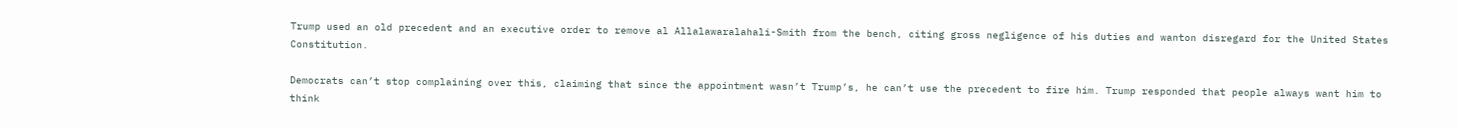Trump used an old precedent and an executive order to remove al Allalawaralahali-Smith from the bench, citing gross negligence of his duties and wanton disregard for the United States Constitution.

Democrats can’t stop complaining over this, claiming that since the appointment wasn’t Trump’s, he can’t use the precedent to fire him. Trump responded that people always want him to think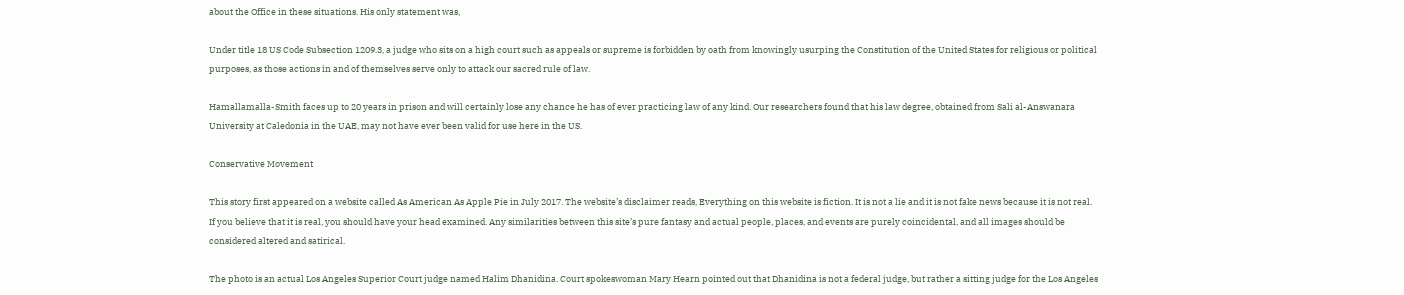about the Office in these situations. His only statement was,

Under title 18 US Code Subsection 1209.3, a judge who sits on a high court such as appeals or supreme is forbidden by oath from knowingly usurping the Constitution of the United States for religious or political purposes, as those actions in and of themselves serve only to attack our sacred rule of law.

Hamallamalla-Smith faces up to 20 years in prison and will certainly lose any chance he has of ever practicing law of any kind. Our researchers found that his law degree, obtained from Sali al-Answanara University at Caledonia in the UAE, may not have ever been valid for use here in the US.

Conservative Movement

This story first appeared on a website called As American As Apple Pie in July 2017. The website’s disclaimer reads, Everything on this website is fiction. It is not a lie and it is not fake news because it is not real. If you believe that it is real, you should have your head examined. Any similarities between this site’s pure fantasy and actual people, places, and events are purely coincidental, and all images should be considered altered and satirical.

The photo is an actual Los Angeles Superior Court judge named Halim Dhanidina. Court spokeswoman Mary Hearn pointed out that Dhanidina is not a federal judge, but rather a sitting judge for the Los Angeles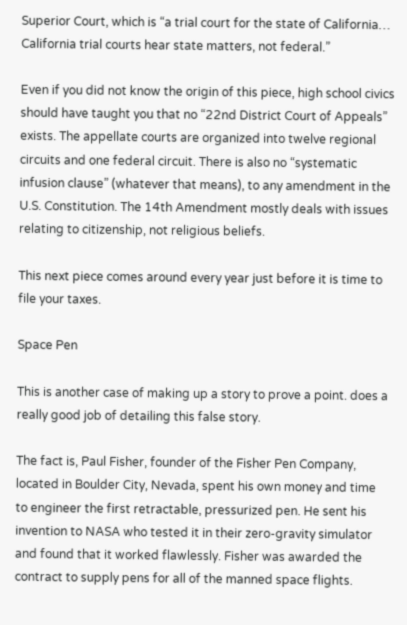Superior Court, which is “a trial court for the state of California… California trial courts hear state matters, not federal.”

Even if you did not know the origin of this piece, high school civics should have taught you that no “22nd District Court of Appeals” exists. The appellate courts are organized into twelve regional circuits and one federal circuit. There is also no “systematic infusion clause” (whatever that means), to any amendment in the U.S. Constitution. The 14th Amendment mostly deals with issues relating to citizenship, not religious beliefs.

This next piece comes around every year just before it is time to file your taxes.

Space Pen

This is another case of making up a story to prove a point. does a really good job of detailing this false story.

The fact is, Paul Fisher, founder of the Fisher Pen Company, located in Boulder City, Nevada, spent his own money and time to engineer the first retractable, pressurized pen. He sent his invention to NASA who tested it in their zero-gravity simulator and found that it worked flawlessly. Fisher was awarded the contract to supply pens for all of the manned space flights.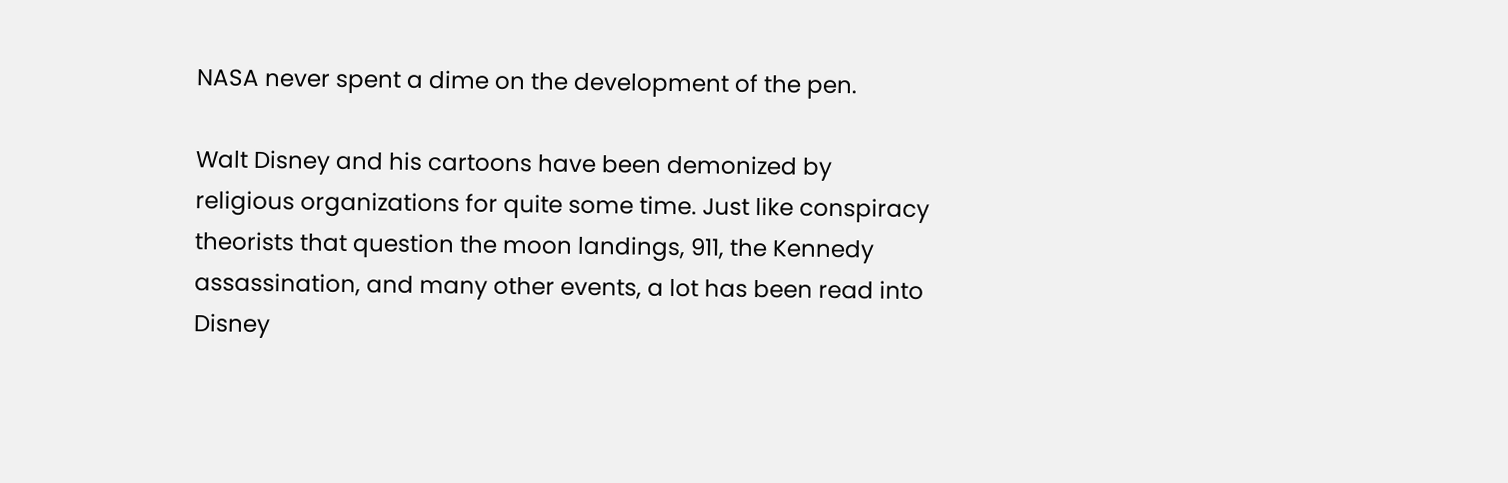NASA never spent a dime on the development of the pen.

Walt Disney and his cartoons have been demonized by religious organizations for quite some time. Just like conspiracy theorists that question the moon landings, 911, the Kennedy assassination, and many other events, a lot has been read into Disney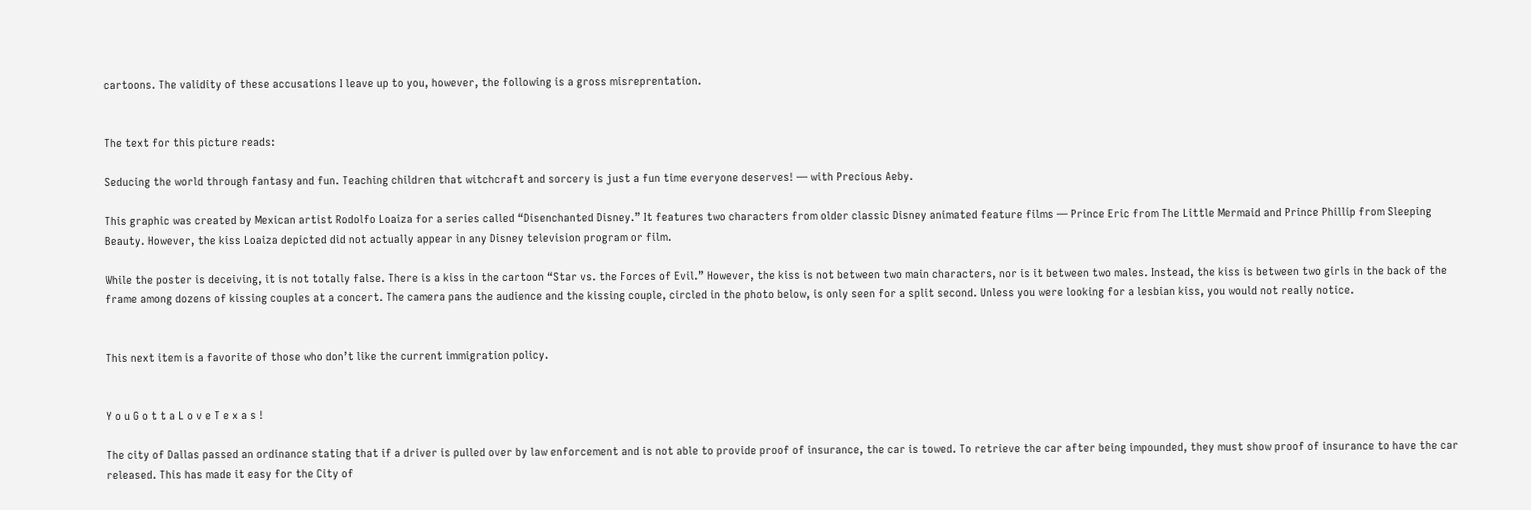cartoons. The validity of these accusations I leave up to you, however, the following is a gross misreprentation.


The text for this picture reads:

Seducing the world through fantasy and fun. Teaching children that witchcraft and sorcery is just a fun time everyone deserves! — with Precious Aeby.

This graphic was created by Mexican artist Rodolfo Loaiza for a series called “Disenchanted Disney.” It features two characters from older classic Disney animated feature films — Prince Eric from The Little Mermaid and Prince Phillip from Sleeping Beauty. However, the kiss Loaiza depicted did not actually appear in any Disney television program or film.

While the poster is deceiving, it is not totally false. There is a kiss in the cartoon “Star vs. the Forces of Evil.” However, the kiss is not between two main characters, nor is it between two males. Instead, the kiss is between two girls in the back of the frame among dozens of kissing couples at a concert. The camera pans the audience and the kissing couple, circled in the photo below, is only seen for a split second. Unless you were looking for a lesbian kiss, you would not really notice.


This next item is a favorite of those who don’t like the current immigration policy.


Y o u G o t t a L o v e T e x a s !

The city of Dallas passed an ordinance stating that if a driver is pulled over by law enforcement and is not able to provide proof of insurance, the car is towed. To retrieve the car after being impounded, they must show proof of insurance to have the car released. This has made it easy for the City of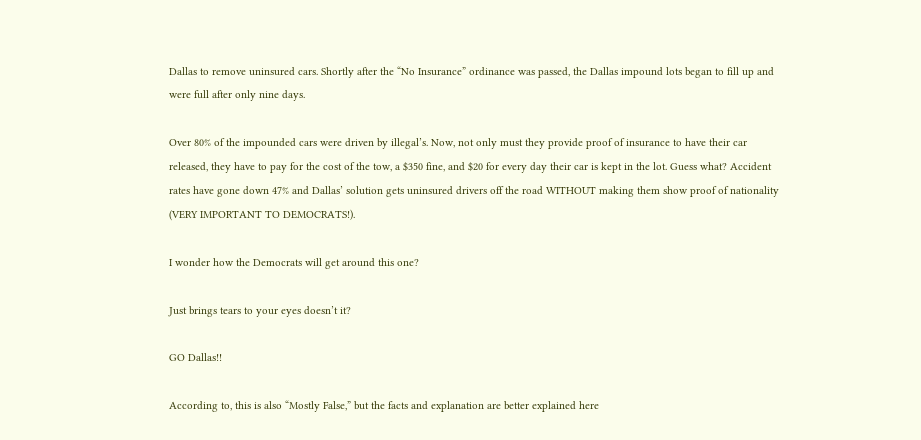Dallas to remove uninsured cars. Shortly after the “No Insurance” ordinance was passed, the Dallas impound lots began to fill up and were full after only nine days.

Over 80% of the impounded cars were driven by illegal’s. Now, not only must they provide proof of insurance to have their car released, they have to pay for the cost of the tow, a $350 fine, and $20 for every day their car is kept in the lot. Guess what? Accident rates have gone down 47% and Dallas’ solution gets uninsured drivers off the road WITHOUT making them show proof of nationality (VERY IMPORTANT TO DEMOCRATS!).

I wonder how the Democrats will get around this one?

Just brings tears to your eyes doesn’t it?

GO Dallas!!

According to, this is also “Mostly False,” but the facts and explanation are better explained here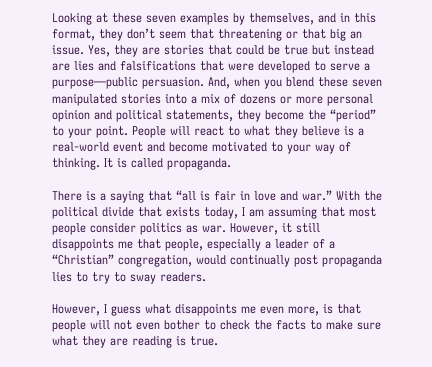Looking at these seven examples by themselves, and in this format, they don’t seem that threatening or that big an issue. Yes, they are stories that could be true but instead are lies and falsifications that were developed to serve a purpose—public persuasion. And, when you blend these seven manipulated stories into a mix of dozens or more personal opinion and political statements, they become the “period” to your point. People will react to what they believe is a real-world event and become motivated to your way of thinking. It is called propaganda.

There is a saying that “all is fair in love and war.” With the political divide that exists today, I am assuming that most people consider politics as war. However, it still disappoints me that people, especially a leader of a “Christian” congregation, would continually post propaganda lies to try to sway readers.

However, I guess what disappoints me even more, is that people will not even bother to check the facts to make sure what they are reading is true.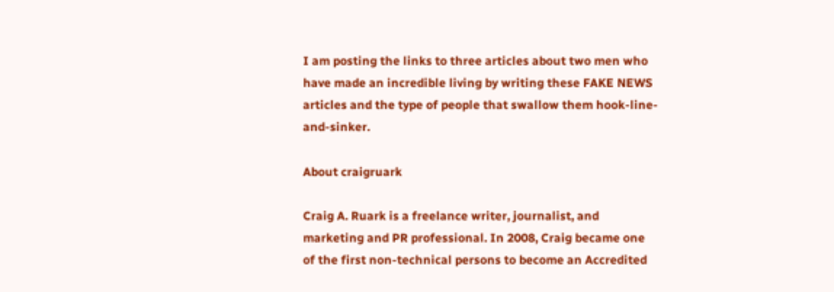I am posting the links to three articles about two men who have made an incredible living by writing these FAKE NEWS articles and the type of people that swallow them hook-line-and-sinker.

About craigruark

Craig A. Ruark is a freelance writer, journalist, and marketing and PR professional. In 2008, Craig became one of the first non-technical persons to become an Accredited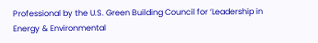Professional by the U.S. Green Building Council for ‘Leadership in Energy & Environmental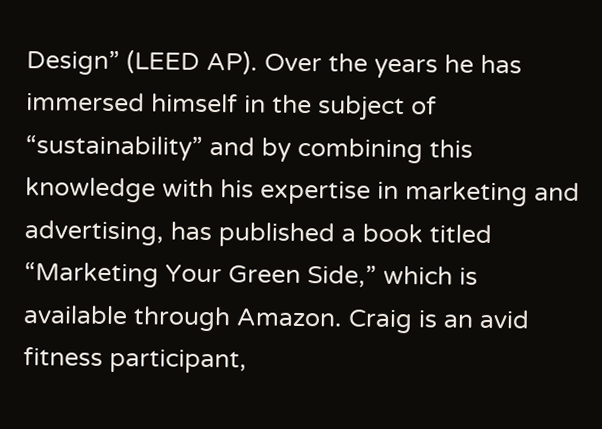Design” (LEED AP). Over the years he has immersed himself in the subject of “sustainability” and by combining this knowledge with his expertise in marketing and advertising, has published a book titled “Marketing Your Green Side,” which is available through Amazon. Craig is an avid fitness participant,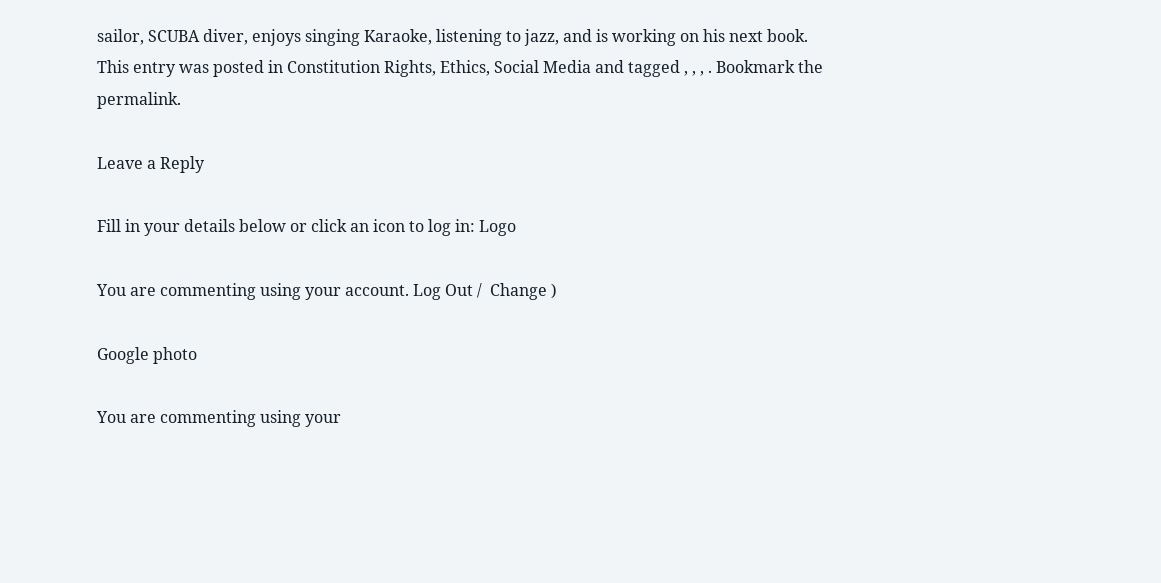sailor, SCUBA diver, enjoys singing Karaoke, listening to jazz, and is working on his next book.
This entry was posted in Constitution Rights, Ethics, Social Media and tagged , , , . Bookmark the permalink.

Leave a Reply

Fill in your details below or click an icon to log in: Logo

You are commenting using your account. Log Out /  Change )

Google photo

You are commenting using your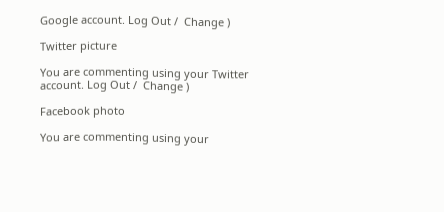Google account. Log Out /  Change )

Twitter picture

You are commenting using your Twitter account. Log Out /  Change )

Facebook photo

You are commenting using your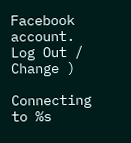Facebook account. Log Out /  Change )

Connecting to %s